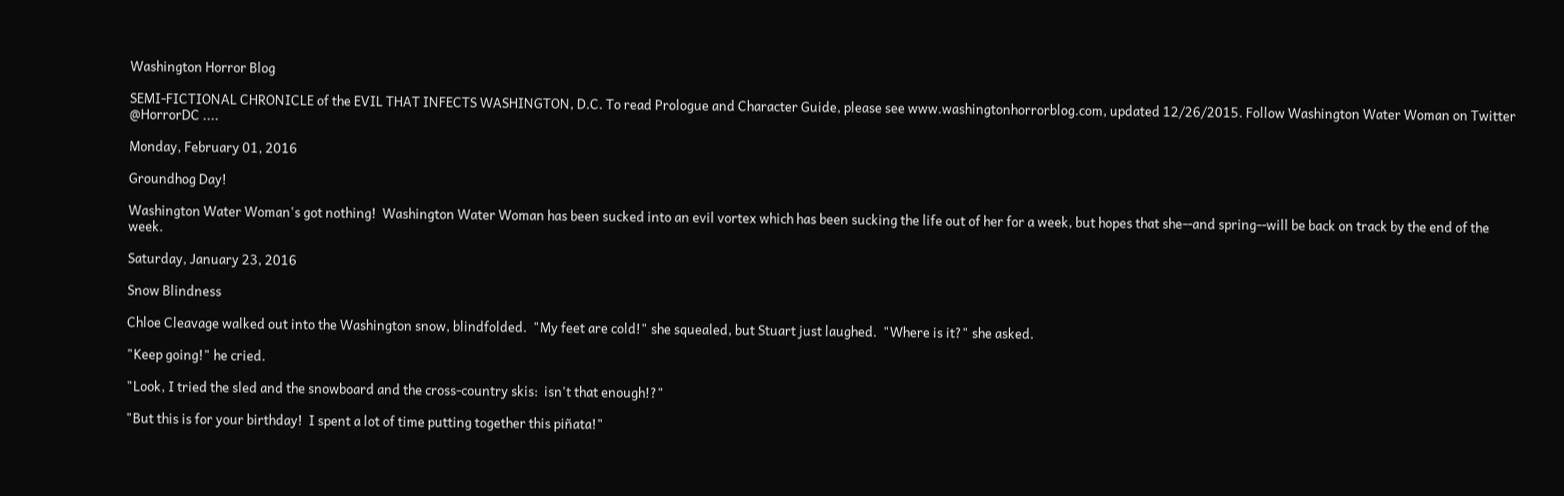Washington Horror Blog

SEMI-FICTIONAL CHRONICLE of the EVIL THAT INFECTS WASHINGTON, D.C. To read Prologue and Character Guide, please see www.washingtonhorrorblog.com, updated 12/26/2015. Follow Washington Water Woman on Twitter @HorrorDC ....

Monday, February 01, 2016

Groundhog Day!

Washington Water Woman's got nothing!  Washington Water Woman has been sucked into an evil vortex which has been sucking the life out of her for a week, but hopes that she--and spring--will be back on track by the end of the week.

Saturday, January 23, 2016

Snow Blindness

Chloe Cleavage walked out into the Washington snow, blindfolded.  "My feet are cold!" she squealed, but Stuart just laughed.  "Where is it?" she asked.

"Keep going!" he cried.

"Look, I tried the sled and the snowboard and the cross-country skis:  isn't that enough!?"

"But this is for your birthday!  I spent a lot of time putting together this piñata!"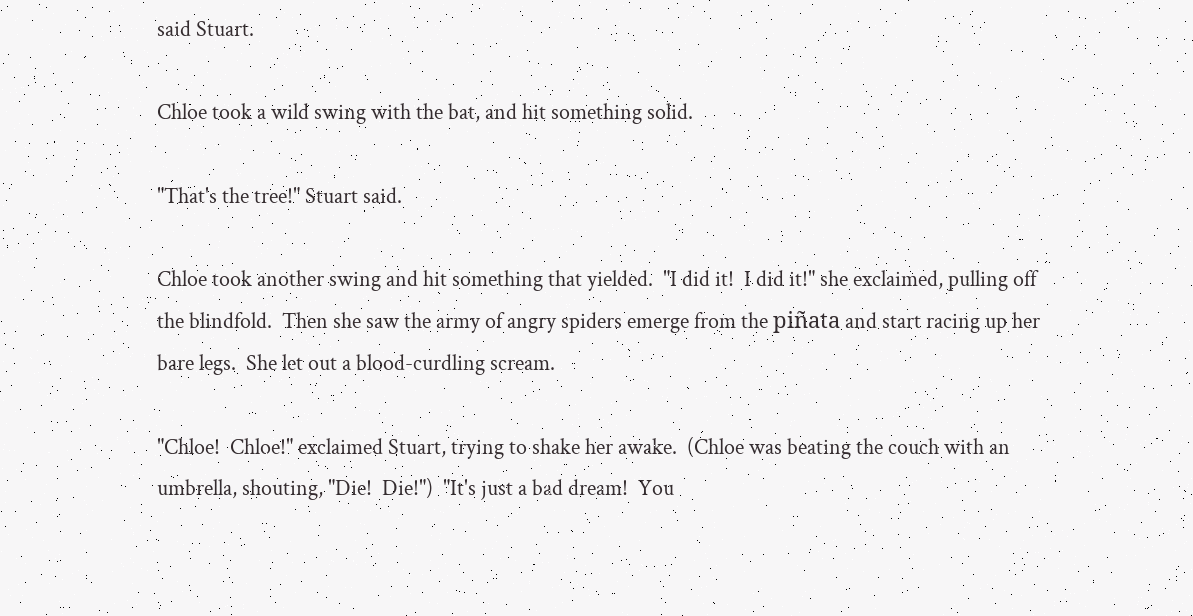said Stuart.

Chloe took a wild swing with the bat, and hit something solid.

"That's the tree!" Stuart said.

Chloe took another swing and hit something that yielded.  "I did it!  I did it!" she exclaimed, pulling off the blindfold.  Then she saw the army of angry spiders emerge from the piñata and start racing up her bare legs.  She let out a blood-curdling scream.

"Chloe!  Chloe!" exclaimed Stuart, trying to shake her awake.  (Chloe was beating the couch with an umbrella, shouting, "Die!  Die!")  "It's just a bad dream!  You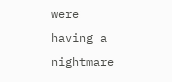were having a nightmare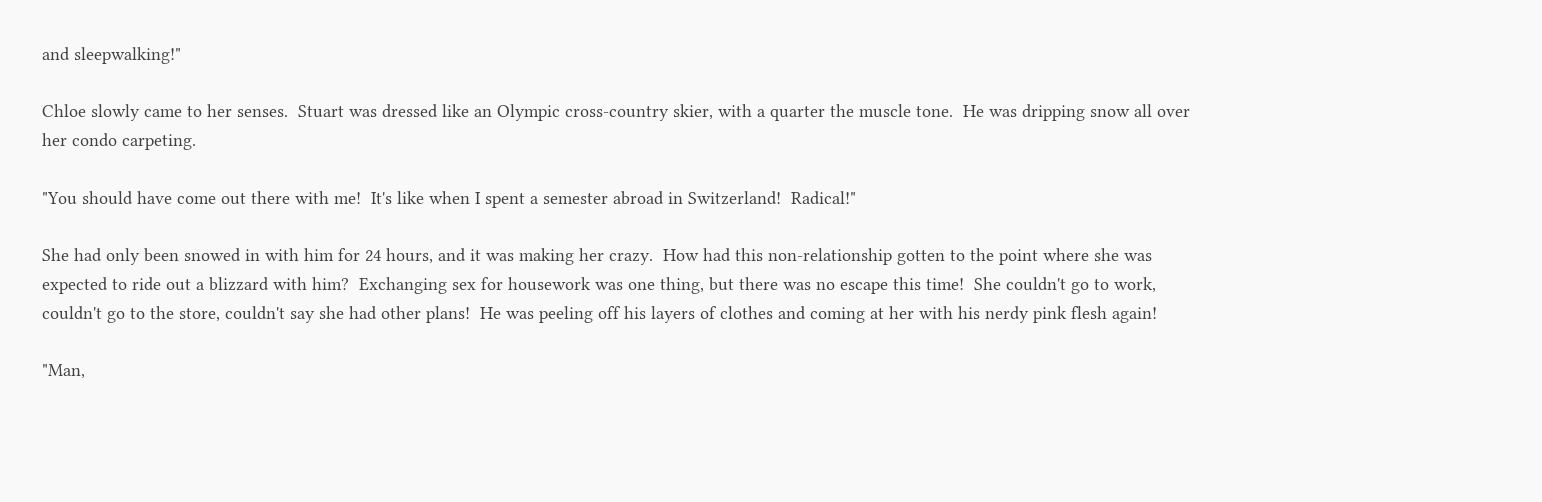and sleepwalking!"

Chloe slowly came to her senses.  Stuart was dressed like an Olympic cross-country skier, with a quarter the muscle tone.  He was dripping snow all over her condo carpeting.

"You should have come out there with me!  It's like when I spent a semester abroad in Switzerland!  Radical!"

She had only been snowed in with him for 24 hours, and it was making her crazy.  How had this non-relationship gotten to the point where she was expected to ride out a blizzard with him?  Exchanging sex for housework was one thing, but there was no escape this time!  She couldn't go to work, couldn't go to the store, couldn't say she had other plans!  He was peeling off his layers of clothes and coming at her with his nerdy pink flesh again!

"Man,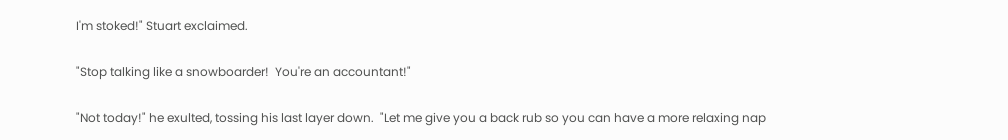I'm stoked!" Stuart exclaimed.

"Stop talking like a snowboarder!  You're an accountant!"

"Not today!" he exulted, tossing his last layer down.  "Let me give you a back rub so you can have a more relaxing nap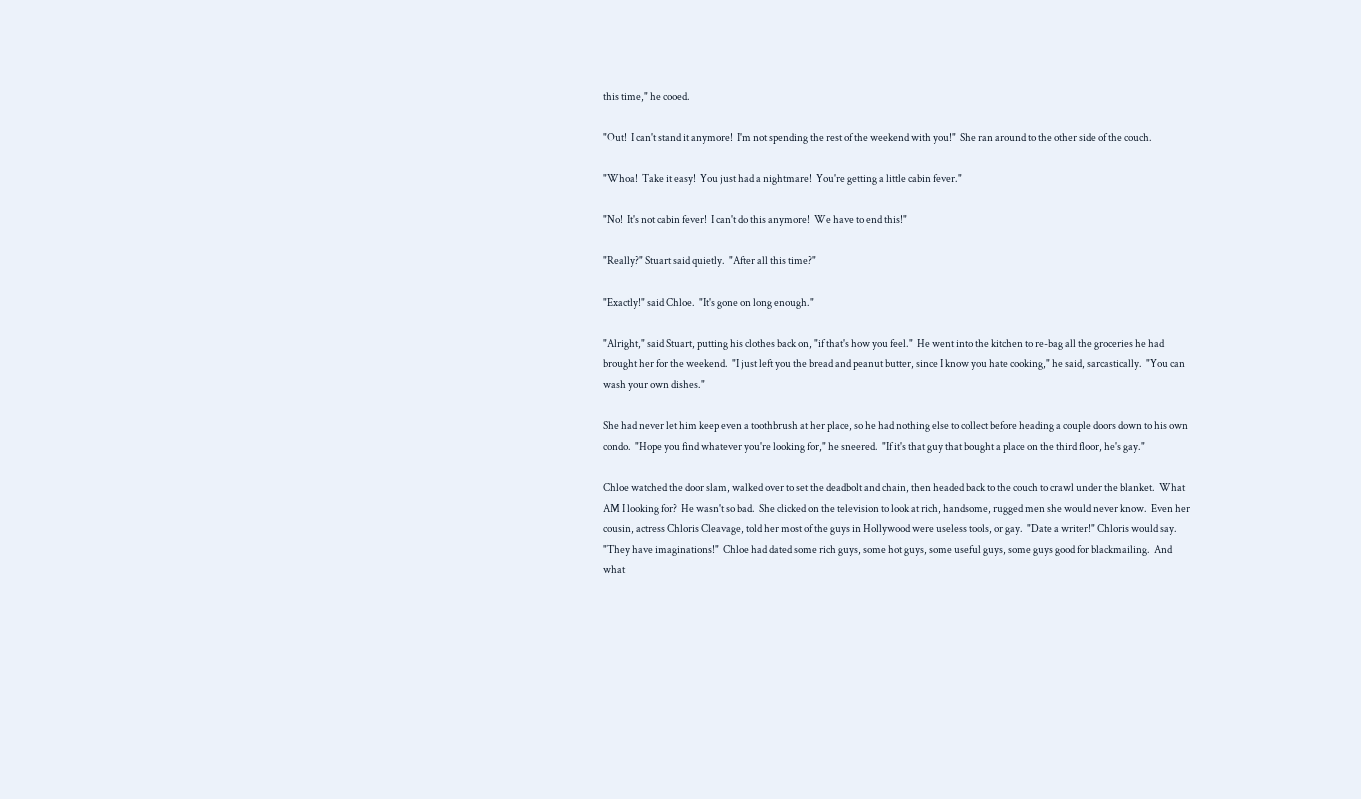this time," he cooed.

"Out!  I can't stand it anymore!  I'm not spending the rest of the weekend with you!"  She ran around to the other side of the couch.

"Whoa!  Take it easy!  You just had a nightmare!  You're getting a little cabin fever."

"No!  It's not cabin fever!  I can't do this anymore!  We have to end this!"

"Really?" Stuart said quietly.  "After all this time?"

"Exactly!" said Chloe.  "It's gone on long enough."

"Alright," said Stuart, putting his clothes back on, "if that's how you feel."  He went into the kitchen to re-bag all the groceries he had brought her for the weekend.  "I just left you the bread and peanut butter, since I know you hate cooking," he said, sarcastically.  "You can wash your own dishes."

She had never let him keep even a toothbrush at her place, so he had nothing else to collect before heading a couple doors down to his own condo.  "Hope you find whatever you're looking for," he sneered.  "If it's that guy that bought a place on the third floor, he's gay."

Chloe watched the door slam, walked over to set the deadbolt and chain, then headed back to the couch to crawl under the blanket.  What AM I looking for?  He wasn't so bad.  She clicked on the television to look at rich, handsome, rugged men she would never know.  Even her cousin, actress Chloris Cleavage, told her most of the guys in Hollywood were useless tools, or gay.  "Date a writer!" Chloris would say.  "They have imaginations!"  Chloe had dated some rich guys, some hot guys, some useful guys, some guys good for blackmailing.  And what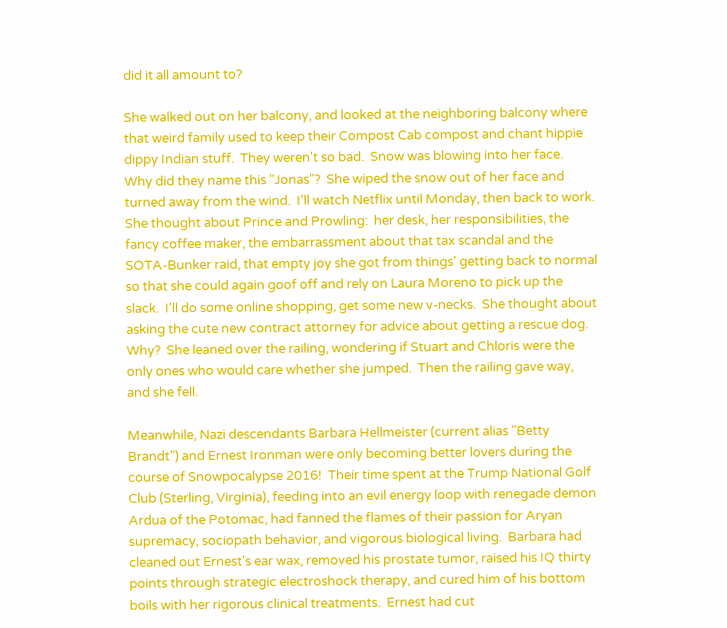did it all amount to?

She walked out on her balcony, and looked at the neighboring balcony where that weird family used to keep their Compost Cab compost and chant hippie dippy Indian stuff.  They weren't so bad.  Snow was blowing into her face.  Why did they name this "Jonas"?  She wiped the snow out of her face and turned away from the wind.  I'll watch Netflix until Monday, then back to work.  She thought about Prince and Prowling:  her desk, her responsibilities, the fancy coffee maker, the embarrassment about that tax scandal and the SOTA-Bunker raid, that empty joy she got from things' getting back to normal so that she could again goof off and rely on Laura Moreno to pick up the slack.  I'll do some online shopping, get some new v-necks.  She thought about asking the cute new contract attorney for advice about getting a rescue dog.  Why?  She leaned over the railing, wondering if Stuart and Chloris were the only ones who would care whether she jumped.  Then the railing gave way, and she fell.

Meanwhile, Nazi descendants Barbara Hellmeister (current alias "Betty Brandt") and Ernest Ironman were only becoming better lovers during the course of Snowpocalypse 2016!  Their time spent at the Trump National Golf Club (Sterling, Virginia), feeding into an evil energy loop with renegade demon Ardua of the Potomac, had fanned the flames of their passion for Aryan supremacy, sociopath behavior, and vigorous biological living.  Barbara had cleaned out Ernest's ear wax, removed his prostate tumor, raised his IQ thirty points through strategic electroshock therapy, and cured him of his bottom boils with her rigorous clinical treatments.  Ernest had cut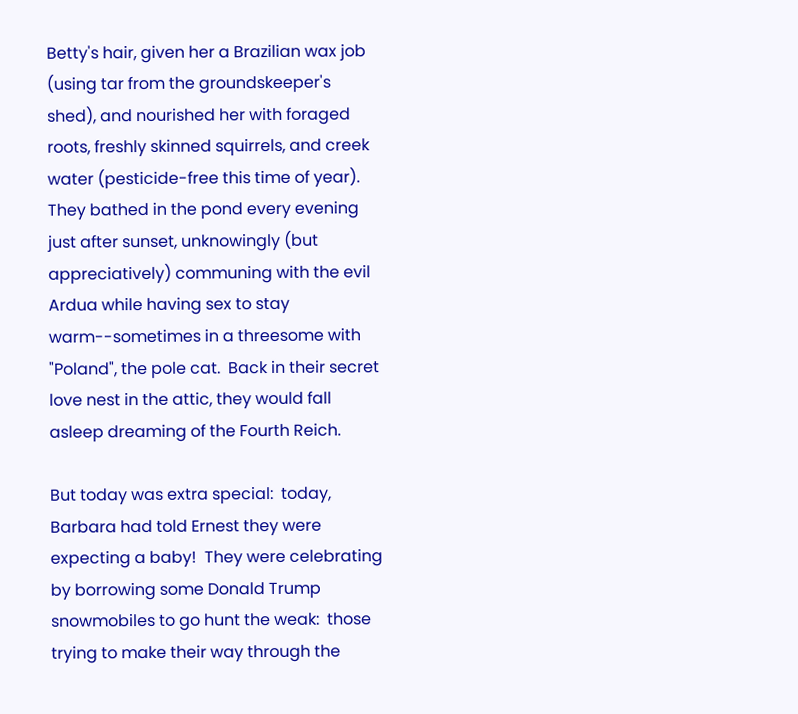Betty's hair, given her a Brazilian wax job (using tar from the groundskeeper's shed), and nourished her with foraged roots, freshly skinned squirrels, and creek water (pesticide-free this time of year).  They bathed in the pond every evening just after sunset, unknowingly (but appreciatively) communing with the evil Ardua while having sex to stay warm--sometimes in a threesome with "Poland", the pole cat.  Back in their secret love nest in the attic, they would fall asleep dreaming of the Fourth Reich.

But today was extra special:  today, Barbara had told Ernest they were expecting a baby!  They were celebrating by borrowing some Donald Trump snowmobiles to go hunt the weak:  those trying to make their way through the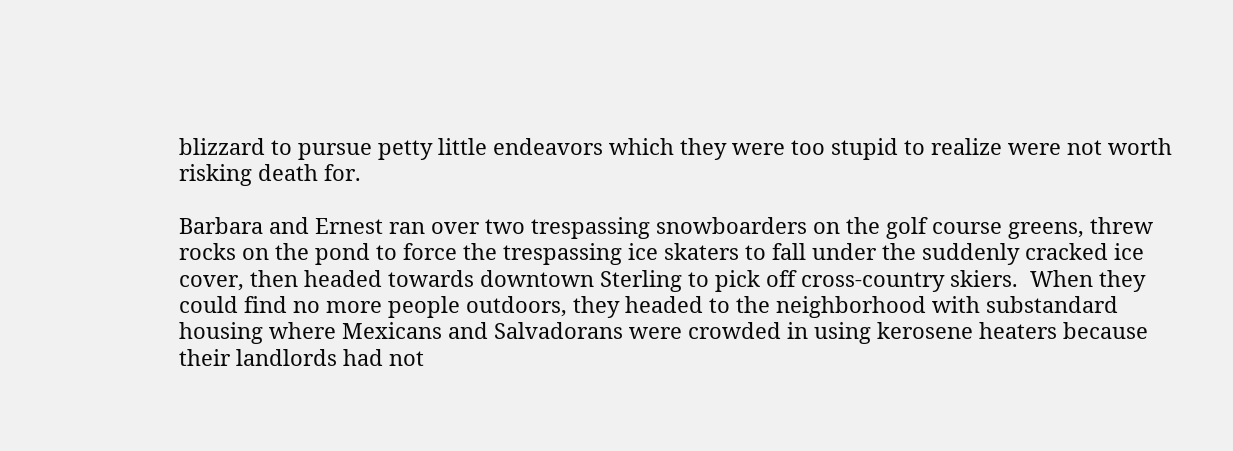blizzard to pursue petty little endeavors which they were too stupid to realize were not worth risking death for.

Barbara and Ernest ran over two trespassing snowboarders on the golf course greens, threw rocks on the pond to force the trespassing ice skaters to fall under the suddenly cracked ice cover, then headed towards downtown Sterling to pick off cross-country skiers.  When they could find no more people outdoors, they headed to the neighborhood with substandard housing where Mexicans and Salvadorans were crowded in using kerosene heaters because their landlords had not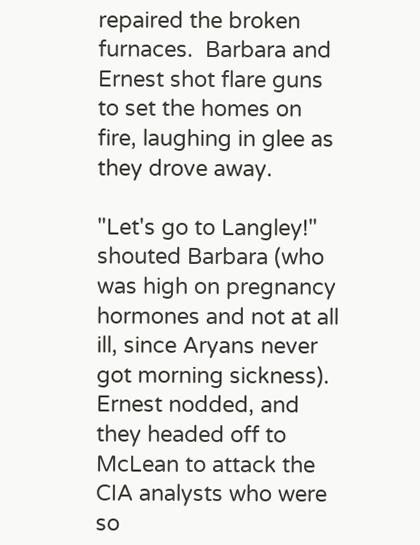repaired the broken furnaces.  Barbara and Ernest shot flare guns to set the homes on fire, laughing in glee as they drove away.

"Let's go to Langley!" shouted Barbara (who was high on pregnancy hormones and not at all ill, since Aryans never got morning sickness).  Ernest nodded, and they headed off to McLean to attack the CIA analysts who were so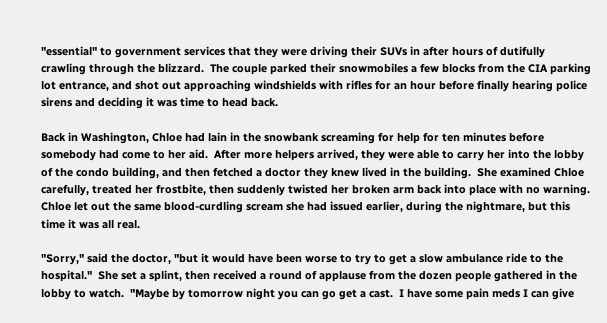"essential" to government services that they were driving their SUVs in after hours of dutifully crawling through the blizzard.  The couple parked their snowmobiles a few blocks from the CIA parking lot entrance, and shot out approaching windshields with rifles for an hour before finally hearing police sirens and deciding it was time to head back.

Back in Washington, Chloe had lain in the snowbank screaming for help for ten minutes before somebody had come to her aid.  After more helpers arrived, they were able to carry her into the lobby of the condo building, and then fetched a doctor they knew lived in the building.  She examined Chloe carefully, treated her frostbite, then suddenly twisted her broken arm back into place with no warning.  Chloe let out the same blood-curdling scream she had issued earlier, during the nightmare, but this time it was all real.

"Sorry," said the doctor, "but it would have been worse to try to get a slow ambulance ride to the hospital."  She set a splint, then received a round of applause from the dozen people gathered in the lobby to watch.  "Maybe by tomorrow night you can go get a cast.  I have some pain meds I can give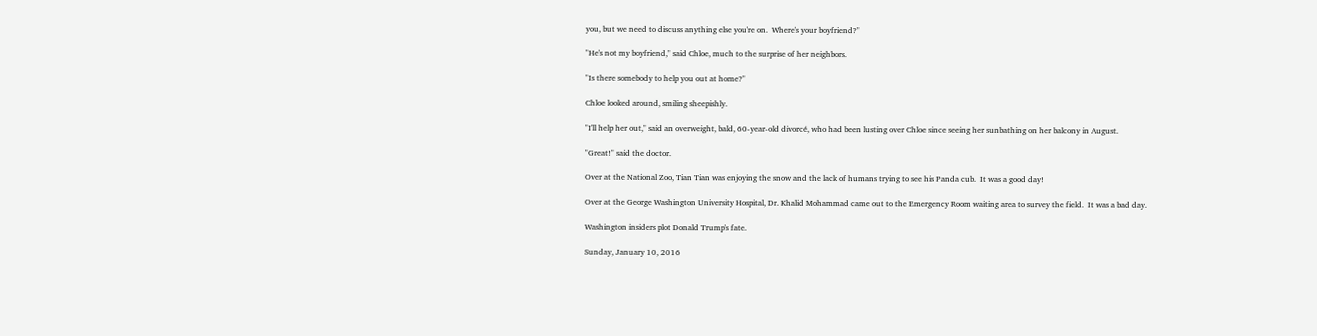you, but we need to discuss anything else you're on.  Where's your boyfriend?"

"He's not my boyfriend," said Chloe, much to the surprise of her neighbors.

"Is there somebody to help you out at home?"

Chloe looked around, smiling sheepishly.

"I'll help her out," said an overweight, bald, 60-year-old divorcé, who had been lusting over Chloe since seeing her sunbathing on her balcony in August.

"Great!" said the doctor.

Over at the National Zoo, Tian Tian was enjoying the snow and the lack of humans trying to see his Panda cub.  It was a good day!

Over at the George Washington University Hospital, Dr. Khalid Mohammad came out to the Emergency Room waiting area to survey the field.  It was a bad day.

Washington insiders plot Donald Trump's fate.

Sunday, January 10, 2016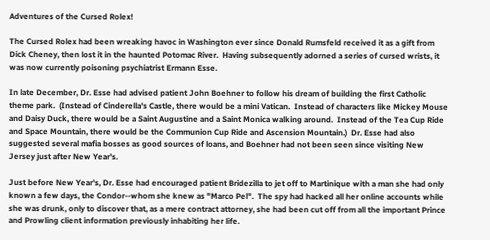Adventures of the Cursed Rolex!

The Cursed Rolex had been wreaking havoc in Washington ever since Donald Rumsfeld received it as a gift from Dick Cheney, then lost it in the haunted Potomac River.  Having subsequently adorned a series of cursed wrists, it was now currently poisoning psychiatrist Ermann Esse.

In late December, Dr. Esse had advised patient John Boehner to follow his dream of building the first Catholic theme park.  (Instead of Cinderella's Castle, there would be a mini Vatican.  Instead of characters like Mickey Mouse and Daisy Duck, there would be a Saint Augustine and a Saint Monica walking around.  Instead of the Tea Cup Ride and Space Mountain, there would be the Communion Cup Ride and Ascension Mountain.)  Dr. Esse had also suggested several mafia bosses as good sources of loans, and Boehner had not been seen since visiting New Jersey just after New Year's.

Just before New Year's, Dr. Esse had encouraged patient Bridezilla to jet off to Martinique with a man she had only known a few days, the Condor--whom she knew as "Marco Pel".  The spy had hacked all her online accounts while she was drunk, only to discover that, as a mere contract attorney, she had been cut off from all the important Prince and Prowling client information previously inhabiting her life.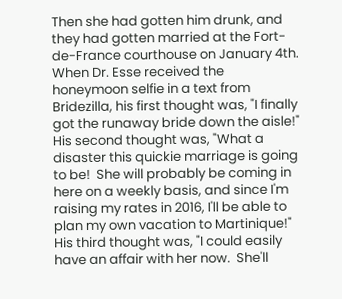Then she had gotten him drunk, and they had gotten married at the Fort-de-France courthouse on January 4th.  When Dr. Esse received the honeymoon selfie in a text from Bridezilla, his first thought was, "I finally got the runaway bride down the aisle!"  His second thought was, "What a disaster this quickie marriage is going to be!  She will probably be coming in here on a weekly basis, and since I'm raising my rates in 2016, I'll be able to plan my own vacation to Martinique!"  His third thought was, "I could easily have an affair with her now.  She'll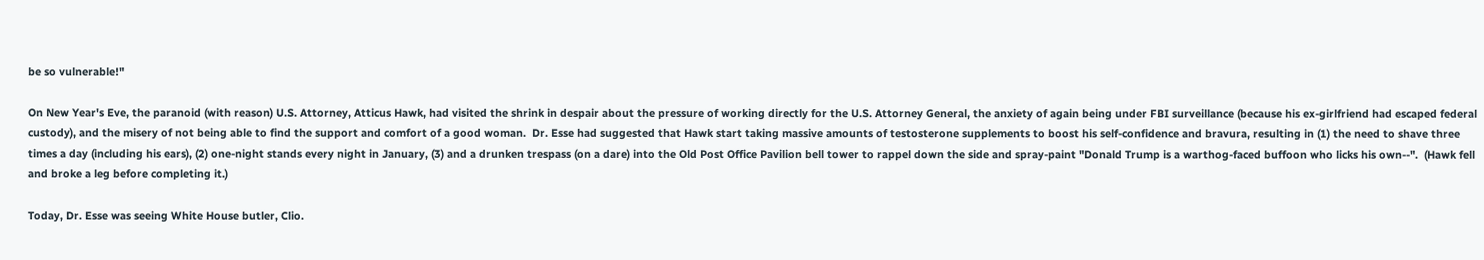be so vulnerable!"

On New Year's Eve, the paranoid (with reason) U.S. Attorney, Atticus Hawk, had visited the shrink in despair about the pressure of working directly for the U.S. Attorney General, the anxiety of again being under FBI surveillance (because his ex-girlfriend had escaped federal custody), and the misery of not being able to find the support and comfort of a good woman.  Dr. Esse had suggested that Hawk start taking massive amounts of testosterone supplements to boost his self-confidence and bravura, resulting in (1) the need to shave three times a day (including his ears), (2) one-night stands every night in January, (3) and a drunken trespass (on a dare) into the Old Post Office Pavilion bell tower to rappel down the side and spray-paint "Donald Trump is a warthog-faced buffoon who licks his own--".  (Hawk fell and broke a leg before completing it.)

Today, Dr. Esse was seeing White House butler, Clio.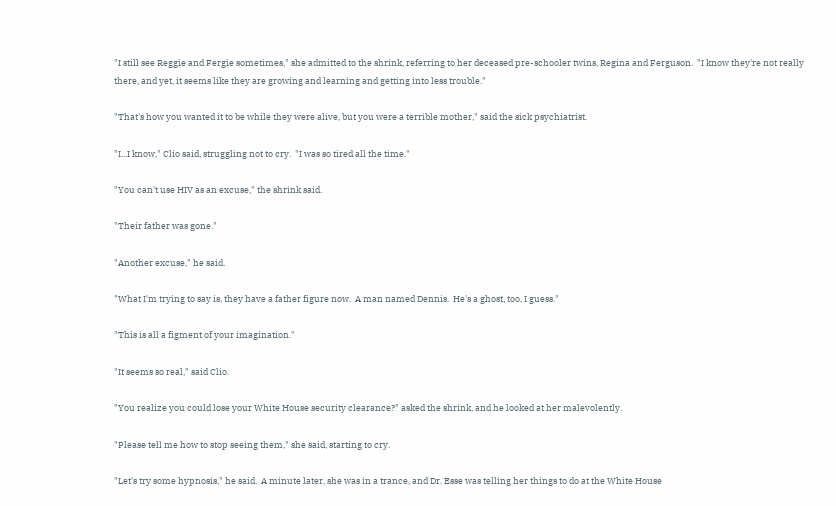"I still see Reggie and Fergie sometimes," she admitted to the shrink, referring to her deceased pre-schooler twins, Regina and Ferguson.  "I know they're not really there, and yet, it seems like they are growing and learning and getting into less trouble."

"That's how you wanted it to be while they were alive, but you were a terrible mother," said the sick psychiatrist.

"I...I know," Clio said, struggling not to cry.  "I was so tired all the time."

"You can't use HIV as an excuse," the shrink said.

"Their father was gone."

"Another excuse," he said.

"What I'm trying to say is, they have a father figure now.  A man named Dennis.  He's a ghost, too, I guess."

"This is all a figment of your imagination."

"It seems so real," said Clio.

"You realize you could lose your White House security clearance?" asked the shrink, and he looked at her malevolently.

"Please tell me how to stop seeing them," she said, starting to cry.

"Let's try some hypnosis," he said.  A minute later, she was in a trance, and Dr. Esse was telling her things to do at the White House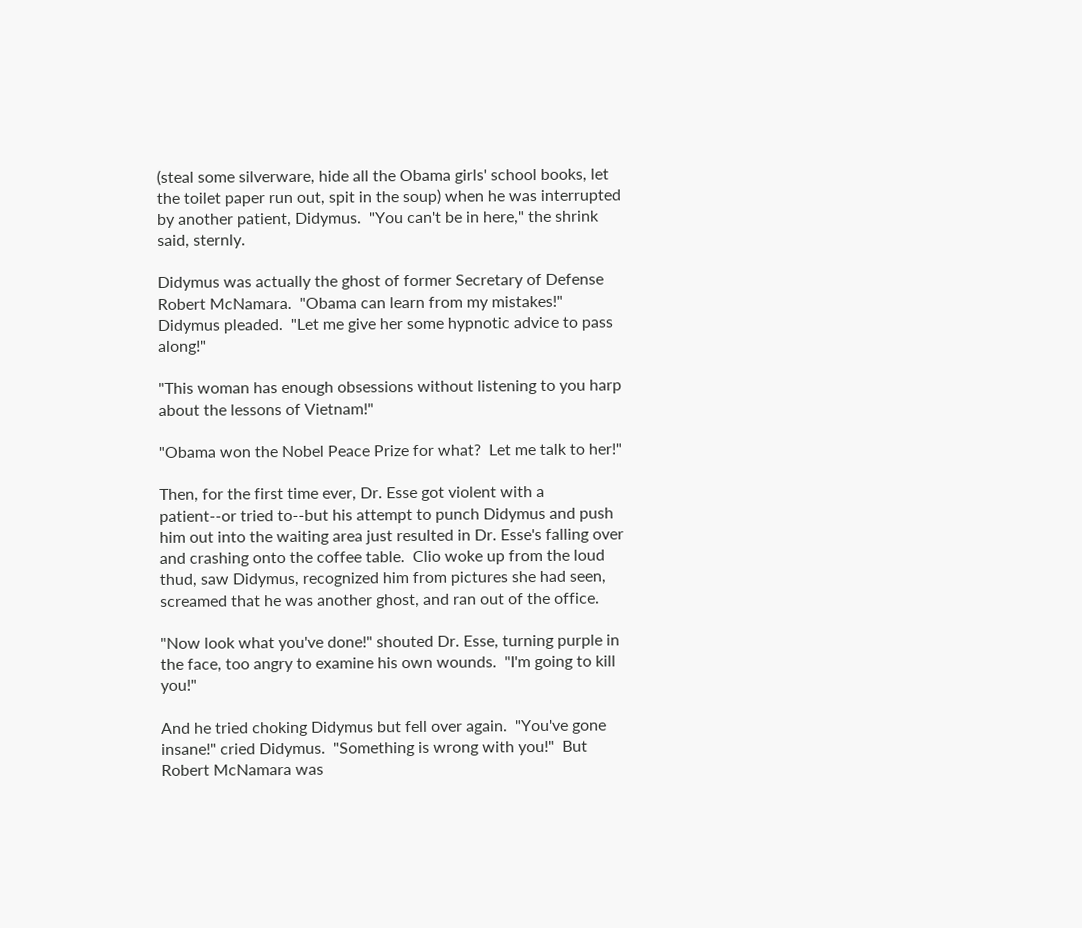(steal some silverware, hide all the Obama girls' school books, let the toilet paper run out, spit in the soup) when he was interrupted by another patient, Didymus.  "You can't be in here," the shrink said, sternly.

Didymus was actually the ghost of former Secretary of Defense Robert McNamara.  "Obama can learn from my mistakes!" Didymus pleaded.  "Let me give her some hypnotic advice to pass along!"

"This woman has enough obsessions without listening to you harp about the lessons of Vietnam!"

"Obama won the Nobel Peace Prize for what?  Let me talk to her!"

Then, for the first time ever, Dr. Esse got violent with a patient--or tried to--but his attempt to punch Didymus and push him out into the waiting area just resulted in Dr. Esse's falling over and crashing onto the coffee table.  Clio woke up from the loud thud, saw Didymus, recognized him from pictures she had seen, screamed that he was another ghost, and ran out of the office.

"Now look what you've done!" shouted Dr. Esse, turning purple in the face, too angry to examine his own wounds.  "I'm going to kill you!"

And he tried choking Didymus but fell over again.  "You've gone insane!" cried Didymus.  "Something is wrong with you!"  But Robert McNamara was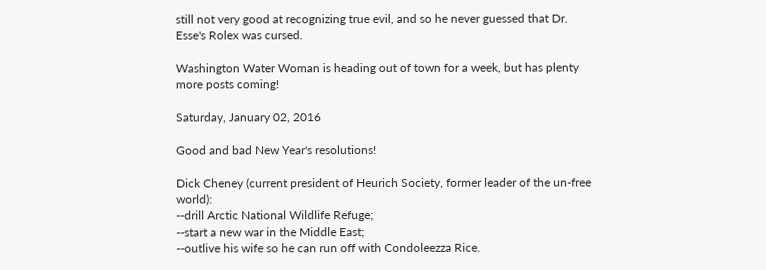still not very good at recognizing true evil, and so he never guessed that Dr. Esse's Rolex was cursed.

Washington Water Woman is heading out of town for a week, but has plenty more posts coming!

Saturday, January 02, 2016

Good and bad New Year's resolutions!

Dick Cheney (current president of Heurich Society, former leader of the un-free world):
--drill Arctic National Wildlife Refuge;
--start a new war in the Middle East;
--outlive his wife so he can run off with Condoleezza Rice.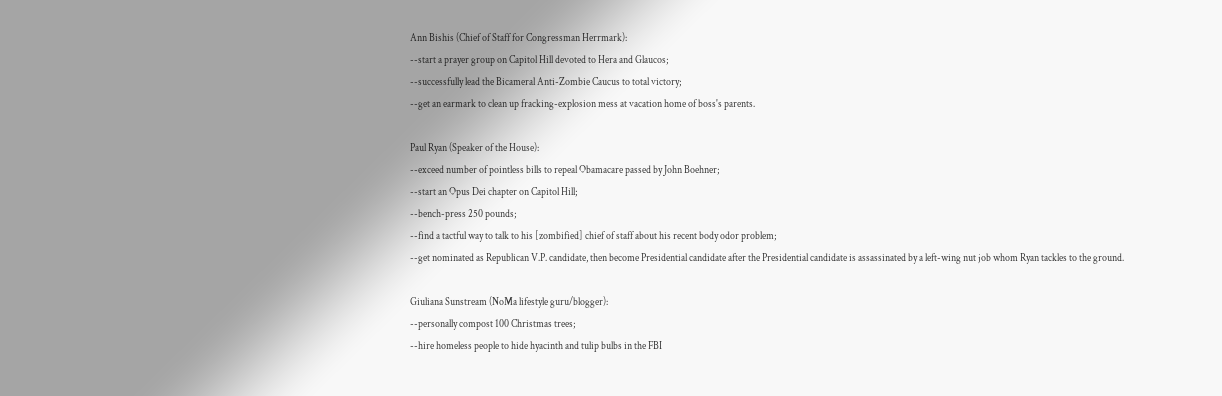Ann Bishis (Chief of Staff for Congressman Herrmark):
--start a prayer group on Capitol Hill devoted to Hera and Glaucos;
--successfully lead the Bicameral Anti-Zombie Caucus to total victory;
--get an earmark to clean up fracking-explosion mess at vacation home of boss's parents.

Paul Ryan (Speaker of the House):
--exceed number of pointless bills to repeal Obamacare passed by John Boehner;
--start an Opus Dei chapter on Capitol Hill;
--bench-press 250 pounds;
--find a tactful way to talk to his [zombified] chief of staff about his recent body odor problem;
--get nominated as Republican V.P. candidate, then become Presidential candidate after the Presidential candidate is assassinated by a left-wing nut job whom Ryan tackles to the ground.

Giuliana Sunstream (NoMa lifestyle guru/blogger):
--personally compost 100 Christmas trees;
--hire homeless people to hide hyacinth and tulip bulbs in the FBI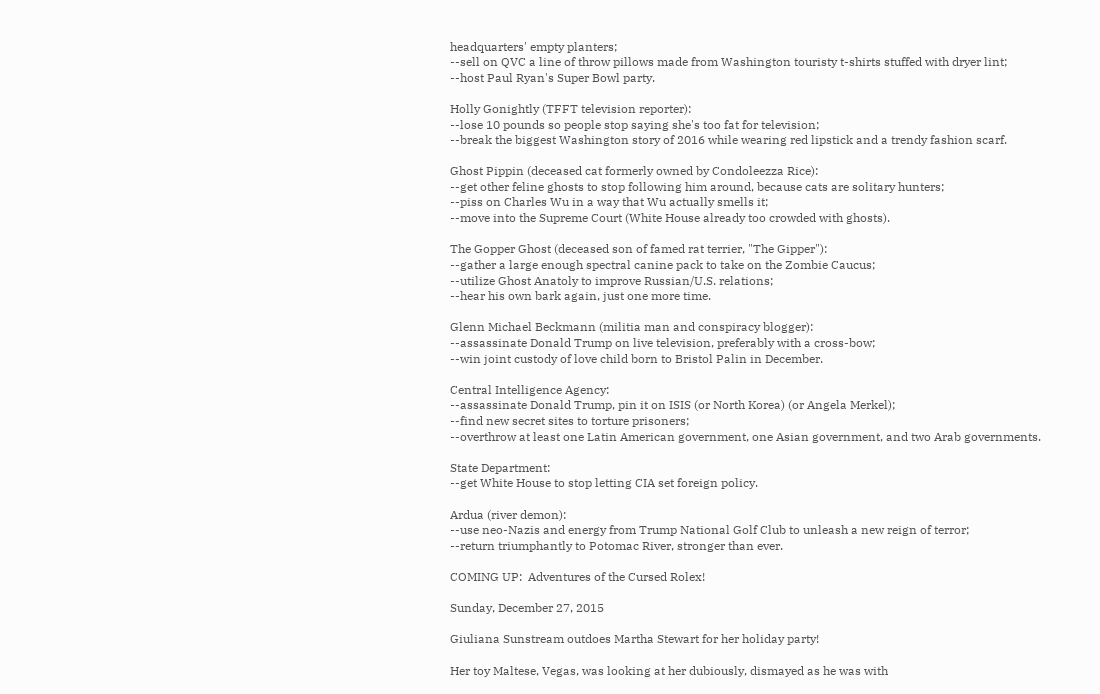headquarters' empty planters;
--sell on QVC a line of throw pillows made from Washington touristy t-shirts stuffed with dryer lint;
--host Paul Ryan's Super Bowl party.

Holly Gonightly (TFFT television reporter):
--lose 10 pounds so people stop saying she's too fat for television;
--break the biggest Washington story of 2016 while wearing red lipstick and a trendy fashion scarf.

Ghost Pippin (deceased cat formerly owned by Condoleezza Rice):
--get other feline ghosts to stop following him around, because cats are solitary hunters;
--piss on Charles Wu in a way that Wu actually smells it;
--move into the Supreme Court (White House already too crowded with ghosts).

The Gopper Ghost (deceased son of famed rat terrier, "The Gipper"):
--gather a large enough spectral canine pack to take on the Zombie Caucus;
--utilize Ghost Anatoly to improve Russian/U.S. relations;
--hear his own bark again, just one more time.

Glenn Michael Beckmann (militia man and conspiracy blogger):
--assassinate Donald Trump on live television, preferably with a cross-bow;
--win joint custody of love child born to Bristol Palin in December.

Central Intelligence Agency:
--assassinate Donald Trump, pin it on ISIS (or North Korea) (or Angela Merkel);
--find new secret sites to torture prisoners;
--overthrow at least one Latin American government, one Asian government, and two Arab governments.

State Department:
--get White House to stop letting CIA set foreign policy.

Ardua (river demon):
--use neo-Nazis and energy from Trump National Golf Club to unleash a new reign of terror;
--return triumphantly to Potomac River, stronger than ever.

COMING UP:  Adventures of the Cursed Rolex!

Sunday, December 27, 2015

Giuliana Sunstream outdoes Martha Stewart for her holiday party!

Her toy Maltese, Vegas, was looking at her dubiously, dismayed as he was with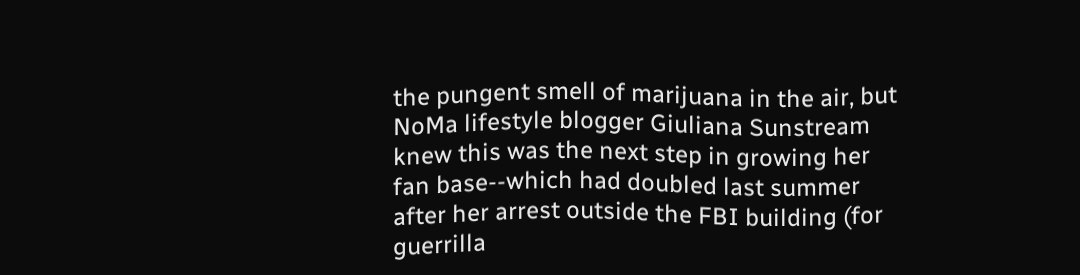the pungent smell of marijuana in the air, but NoMa lifestyle blogger Giuliana Sunstream knew this was the next step in growing her fan base--which had doubled last summer after her arrest outside the FBI building (for guerrilla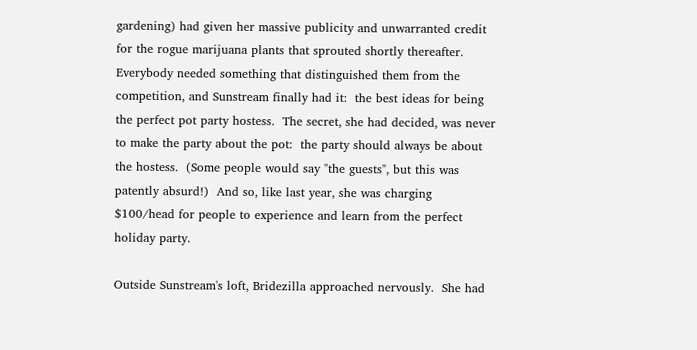gardening) had given her massive publicity and unwarranted credit for the rogue marijuana plants that sprouted shortly thereafter.  Everybody needed something that distinguished them from the competition, and Sunstream finally had it:  the best ideas for being the perfect pot party hostess.  The secret, she had decided, was never to make the party about the pot:  the party should always be about the hostess.  (Some people would say "the guests", but this was patently absurd!)  And so, like last year, she was charging $100/head for people to experience and learn from the perfect holiday party.

Outside Sunstream's loft, Bridezilla approached nervously.  She had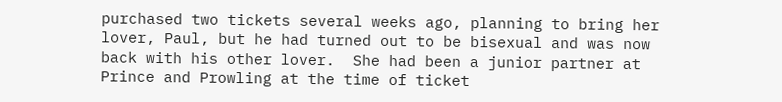purchased two tickets several weeks ago, planning to bring her lover, Paul, but he had turned out to be bisexual and was now back with his other lover.  She had been a junior partner at Prince and Prowling at the time of ticket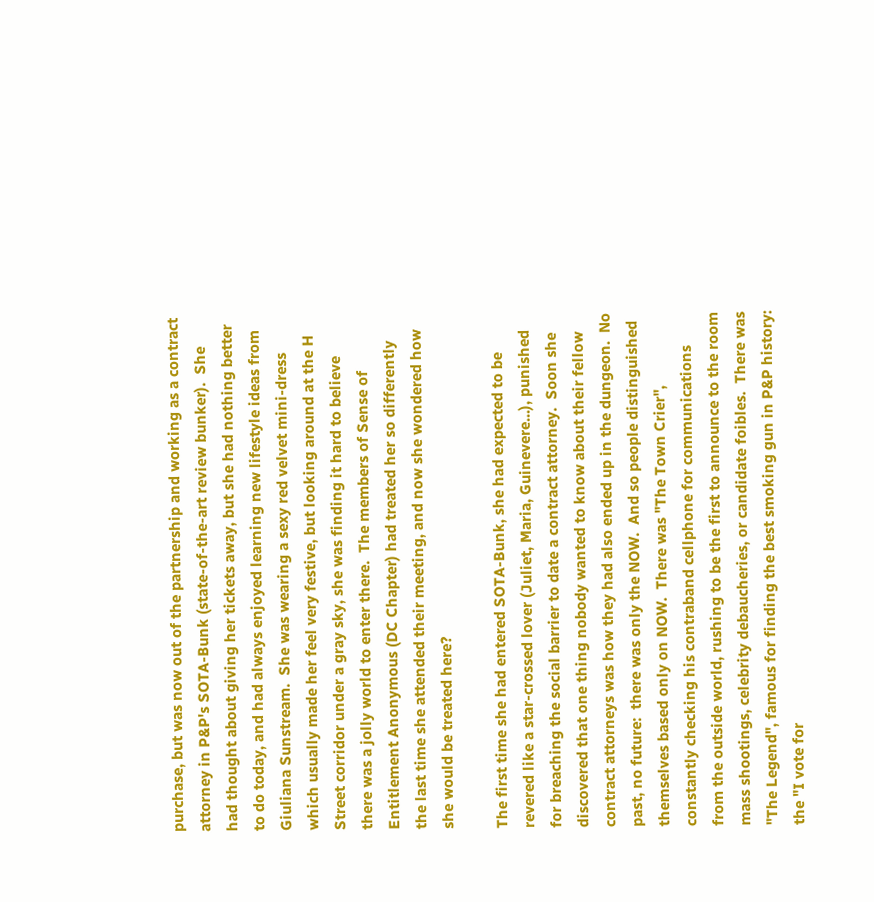purchase, but was now out of the partnership and working as a contract attorney in P&P's SOTA-Bunk (state-of-the-art review bunker).  She had thought about giving her tickets away, but she had nothing better to do today, and had always enjoyed learning new lifestyle ideas from Giuliana Sunstream.  She was wearing a sexy red velvet mini-dress which usually made her feel very festive, but looking around at the H Street corridor under a gray sky, she was finding it hard to believe there was a jolly world to enter there.  The members of Sense of Entitlement Anonymous (DC Chapter) had treated her so differently the last time she attended their meeting, and now she wondered how she would be treated here?

The first time she had entered SOTA-Bunk, she had expected to be revered like a star-crossed lover (Juliet, Maria, Guinevere...), punished for breaching the social barrier to date a contract attorney.  Soon she discovered that one thing nobody wanted to know about their fellow contract attorneys was how they had also ended up in the dungeon.  No past, no future:  there was only the NOW.  And so people distinguished themselves based only on NOW.  There was "The Town Crier", constantly checking his contraband cellphone for communications from the outside world, rushing to be the first to announce to the room mass shootings, celebrity debaucheries, or candidate foibles.  There was "The Legend", famous for finding the best smoking gun in P&P history:  the "I vote for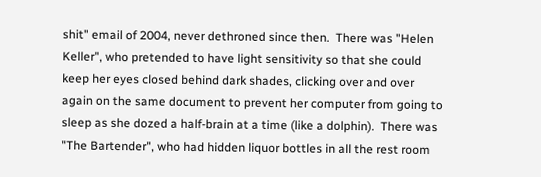shit" email of 2004, never dethroned since then.  There was "Helen Keller", who pretended to have light sensitivity so that she could keep her eyes closed behind dark shades, clicking over and over again on the same document to prevent her computer from going to sleep as she dozed a half-brain at a time (like a dolphin).  There was "The Bartender", who had hidden liquor bottles in all the rest room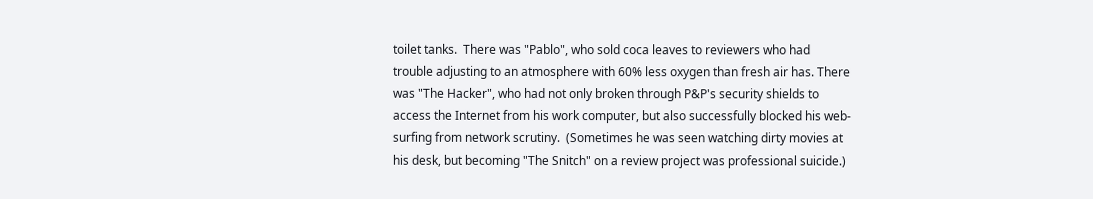toilet tanks.  There was "Pablo", who sold coca leaves to reviewers who had trouble adjusting to an atmosphere with 60% less oxygen than fresh air has. There was "The Hacker", who had not only broken through P&P's security shields to access the Internet from his work computer, but also successfully blocked his web-surfing from network scrutiny.  (Sometimes he was seen watching dirty movies at his desk, but becoming "The Snitch" on a review project was professional suicide.)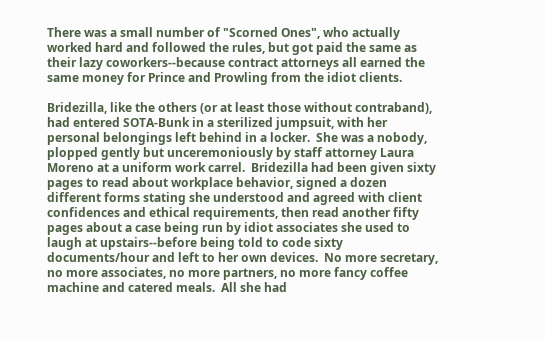There was a small number of "Scorned Ones", who actually worked hard and followed the rules, but got paid the same as their lazy coworkers--because contract attorneys all earned the same money for Prince and Prowling from the idiot clients.

Bridezilla, like the others (or at least those without contraband), had entered SOTA-Bunk in a sterilized jumpsuit, with her personal belongings left behind in a locker.  She was a nobody, plopped gently but unceremoniously by staff attorney Laura Moreno at a uniform work carrel.  Bridezilla had been given sixty pages to read about workplace behavior, signed a dozen different forms stating she understood and agreed with client confidences and ethical requirements, then read another fifty pages about a case being run by idiot associates she used to laugh at upstairs--before being told to code sixty documents/hour and left to her own devices.  No more secretary, no more associates, no more partners, no more fancy coffee machine and catered meals.  All she had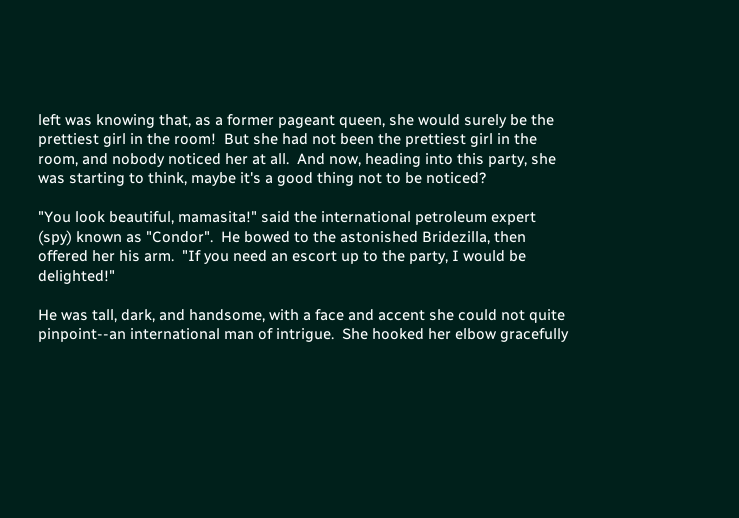left was knowing that, as a former pageant queen, she would surely be the prettiest girl in the room!  But she had not been the prettiest girl in the room, and nobody noticed her at all.  And now, heading into this party, she was starting to think, maybe it's a good thing not to be noticed?

"You look beautiful, mamasita!" said the international petroleum expert (spy) known as "Condor".  He bowed to the astonished Bridezilla, then offered her his arm.  "If you need an escort up to the party, I would be delighted!"

He was tall, dark, and handsome, with a face and accent she could not quite pinpoint--an international man of intrigue.  She hooked her elbow gracefully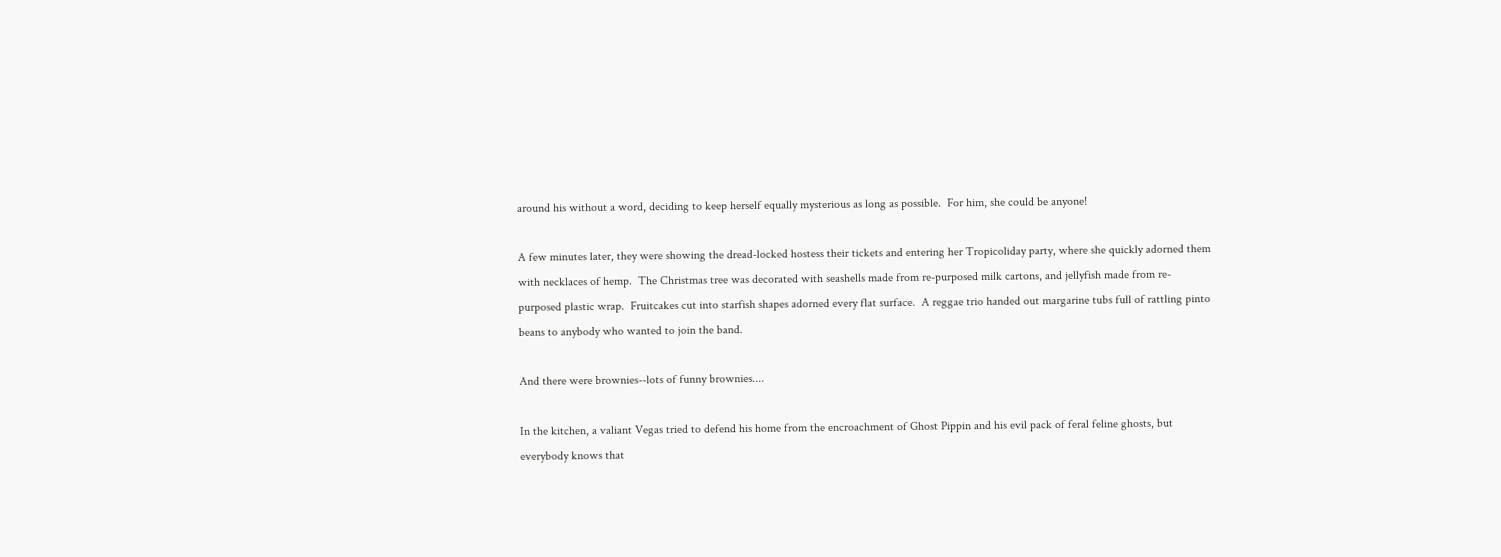around his without a word, deciding to keep herself equally mysterious as long as possible.  For him, she could be anyone!

A few minutes later, they were showing the dread-locked hostess their tickets and entering her Tropicoliday party, where she quickly adorned them with necklaces of hemp.  The Christmas tree was decorated with seashells made from re-purposed milk cartons, and jellyfish made from re-purposed plastic wrap.  Fruitcakes cut into starfish shapes adorned every flat surface.  A reggae trio handed out margarine tubs full of rattling pinto beans to anybody who wanted to join the band.

And there were brownies--lots of funny brownies....

In the kitchen, a valiant Vegas tried to defend his home from the encroachment of Ghost Pippin and his evil pack of feral feline ghosts, but everybody knows that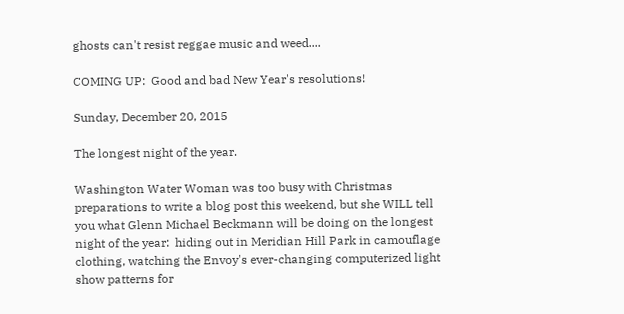ghosts can't resist reggae music and weed....

COMING UP:  Good and bad New Year's resolutions!

Sunday, December 20, 2015

The longest night of the year.

Washington Water Woman was too busy with Christmas preparations to write a blog post this weekend, but she WILL tell you what Glenn Michael Beckmann will be doing on the longest night of the year:  hiding out in Meridian Hill Park in camouflage clothing, watching the Envoy's ever-changing computerized light show patterns for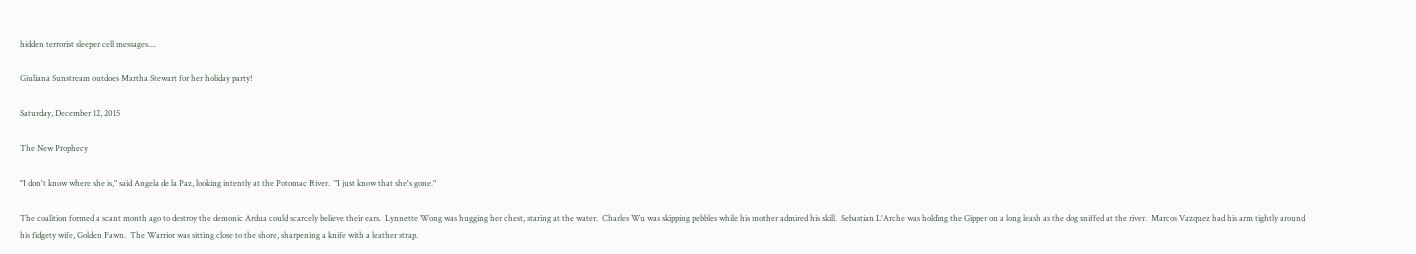hidden terrorist sleeper cell messages....

Giuliana Sunstream outdoes Martha Stewart for her holiday party!

Saturday, December 12, 2015

The New Prophecy

"I don't know where she is," said Angela de la Paz, looking intently at the Potomac River.  "I just know that she's gone."

The coalition formed a scant month ago to destroy the demonic Ardua could scarcely believe their ears.  Lynnette Wong was hugging her chest, staring at the water.  Charles Wu was skipping pebbles while his mother admired his skill.  Sebastian L'Arche was holding the Gipper on a long leash as the dog sniffed at the river.  Marcos Vazquez had his arm tightly around his fidgety wife, Golden Fawn.  The Warrior was sitting close to the shore, sharpening a knife with a leather strap.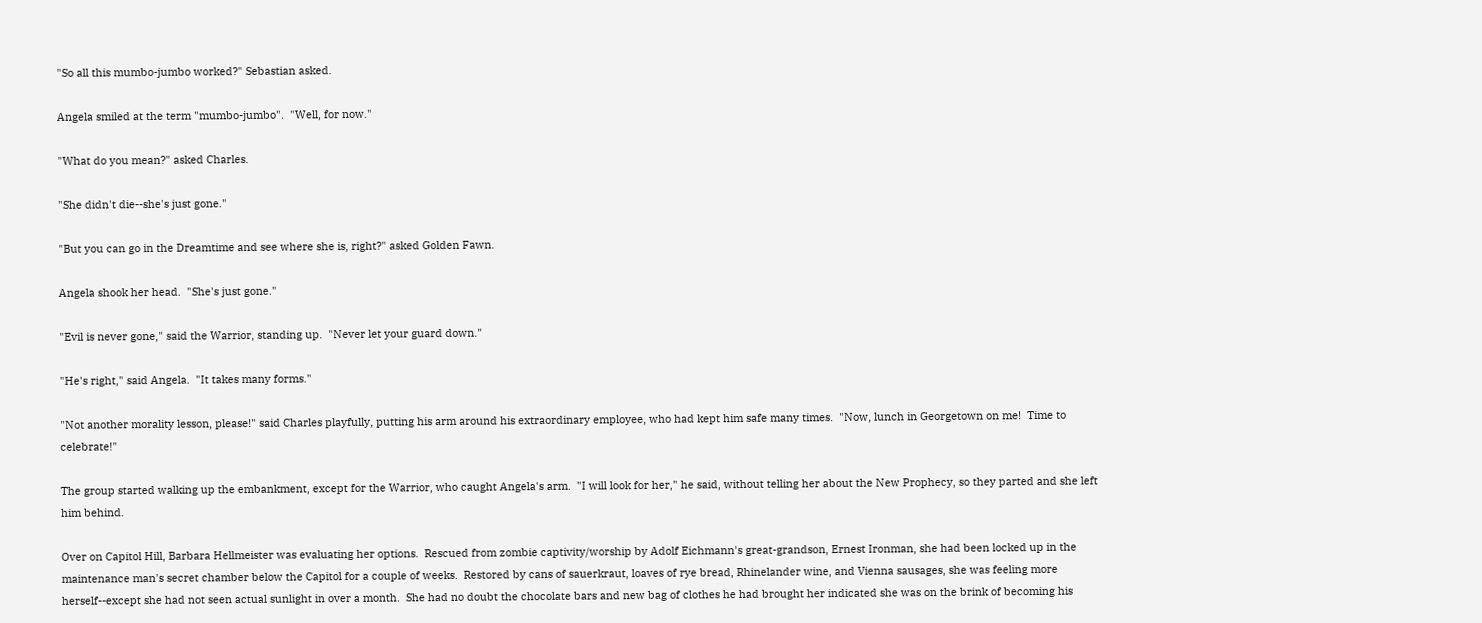"So all this mumbo-jumbo worked?" Sebastian asked.

Angela smiled at the term "mumbo-jumbo".  "Well, for now."

"What do you mean?" asked Charles.

"She didn't die--she's just gone."

"But you can go in the Dreamtime and see where she is, right?" asked Golden Fawn.

Angela shook her head.  "She's just gone."

"Evil is never gone," said the Warrior, standing up.  "Never let your guard down."

"He's right," said Angela.  "It takes many forms."

"Not another morality lesson, please!" said Charles playfully, putting his arm around his extraordinary employee, who had kept him safe many times.  "Now, lunch in Georgetown on me!  Time to celebrate!"

The group started walking up the embankment, except for the Warrior, who caught Angela's arm.  "I will look for her," he said, without telling her about the New Prophecy, so they parted and she left him behind.

Over on Capitol Hill, Barbara Hellmeister was evaluating her options.  Rescued from zombie captivity/worship by Adolf Eichmann's great-grandson, Ernest Ironman, she had been locked up in the maintenance man's secret chamber below the Capitol for a couple of weeks.  Restored by cans of sauerkraut, loaves of rye bread, Rhinelander wine, and Vienna sausages, she was feeling more herself--except she had not seen actual sunlight in over a month.  She had no doubt the chocolate bars and new bag of clothes he had brought her indicated she was on the brink of becoming his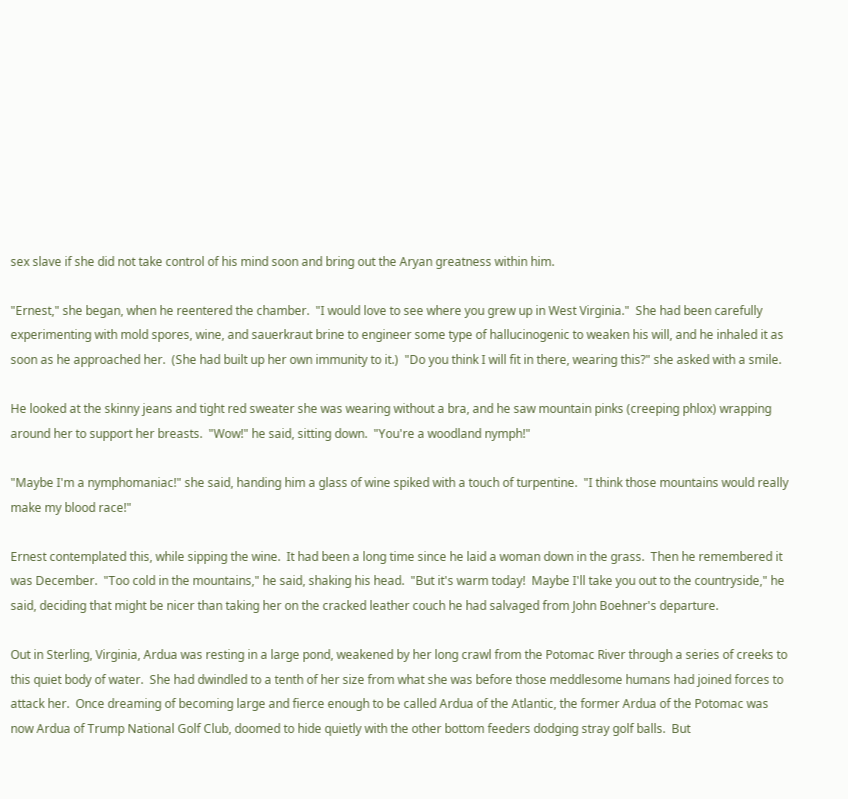sex slave if she did not take control of his mind soon and bring out the Aryan greatness within him.

"Ernest," she began, when he reentered the chamber.  "I would love to see where you grew up in West Virginia."  She had been carefully experimenting with mold spores, wine, and sauerkraut brine to engineer some type of hallucinogenic to weaken his will, and he inhaled it as soon as he approached her.  (She had built up her own immunity to it.)  "Do you think I will fit in there, wearing this?" she asked with a smile.

He looked at the skinny jeans and tight red sweater she was wearing without a bra, and he saw mountain pinks (creeping phlox) wrapping around her to support her breasts.  "Wow!" he said, sitting down.  "You're a woodland nymph!"

"Maybe I'm a nymphomaniac!" she said, handing him a glass of wine spiked with a touch of turpentine.  "I think those mountains would really make my blood race!"

Ernest contemplated this, while sipping the wine.  It had been a long time since he laid a woman down in the grass.  Then he remembered it was December.  "Too cold in the mountains," he said, shaking his head.  "But it's warm today!  Maybe I'll take you out to the countryside," he said, deciding that might be nicer than taking her on the cracked leather couch he had salvaged from John Boehner's departure.

Out in Sterling, Virginia, Ardua was resting in a large pond, weakened by her long crawl from the Potomac River through a series of creeks to this quiet body of water.  She had dwindled to a tenth of her size from what she was before those meddlesome humans had joined forces to attack her.  Once dreaming of becoming large and fierce enough to be called Ardua of the Atlantic, the former Ardua of the Potomac was now Ardua of Trump National Golf Club, doomed to hide quietly with the other bottom feeders dodging stray golf balls.  But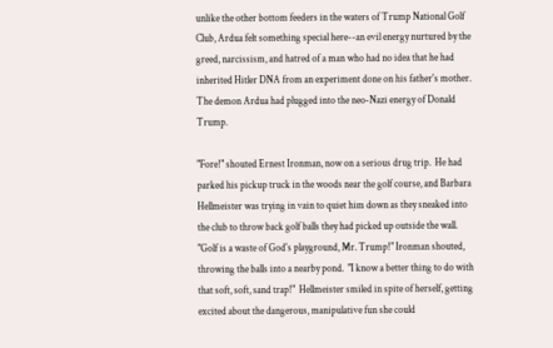unlike the other bottom feeders in the waters of Trump National Golf Club, Ardua felt something special here--an evil energy nurtured by the greed, narcissism, and hatred of a man who had no idea that he had inherited Hitler DNA from an experiment done on his father's mother.  The demon Ardua had plugged into the neo-Nazi energy of Donald Trump.

"Fore!" shouted Ernest Ironman, now on a serious drug trip.  He had parked his pickup truck in the woods near the golf course, and Barbara Hellmeister was trying in vain to quiet him down as they sneaked into the club to throw back golf balls they had picked up outside the wall.  "Golf is a waste of God's playground, Mr. Trump!" Ironman shouted, throwing the balls into a nearby pond.  "I know a better thing to do with that soft, soft, sand trap!"  Hellmeister smiled in spite of herself, getting excited about the dangerous, manipulative fun she could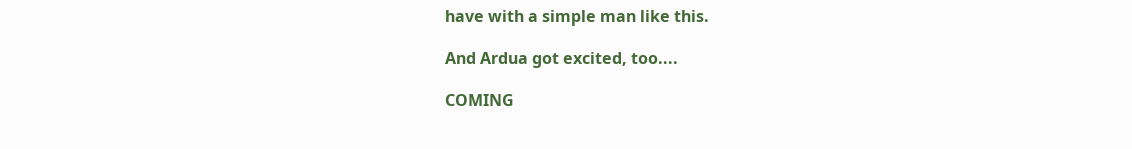have with a simple man like this.

And Ardua got excited, too....

COMING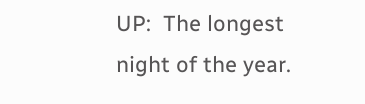UP:  The longest night of the year.